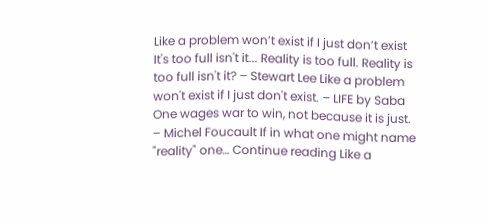Like a problem won’t exist if I just don’t exist It's too full isn't it... Reality is too full. Reality is too full isn't it? – Stewart Lee Like a problem won't exist if I just don't exist. – LIFE by Saba One wages war to win, not because it is just. – Michel Foucault If in what one might name "reality" one… Continue reading Like a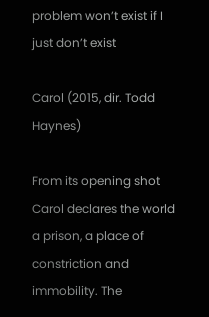problem won’t exist if I just don’t exist

Carol (2015, dir. Todd Haynes)

From its opening shot Carol declares the world a prison, a place of constriction and immobility. The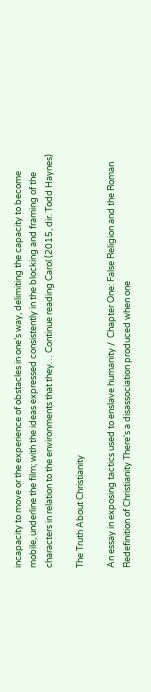incapacity to move or the experience of obstacles in one’s way, delimiting the capacity to become mobile, underline the film; with the ideas expressed consistently in the blocking and framing of the characters in relation to the environments that they… Continue reading Carol (2015, dir. Todd Haynes)

The Truth About Christianity

An essay in exposing tactics used to enslave humanity /  Chapter One: False Religion and the Roman Redefinition of Christianity There's a disassociation produced when one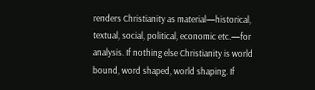renders Christianity as material—historical, textual, social, political, economic etc.—for analysis. If nothing else Christianity is world bound, word shaped, world shaping. If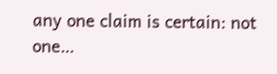any one claim is certain: not one…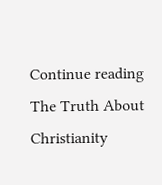Continue reading The Truth About Christianity